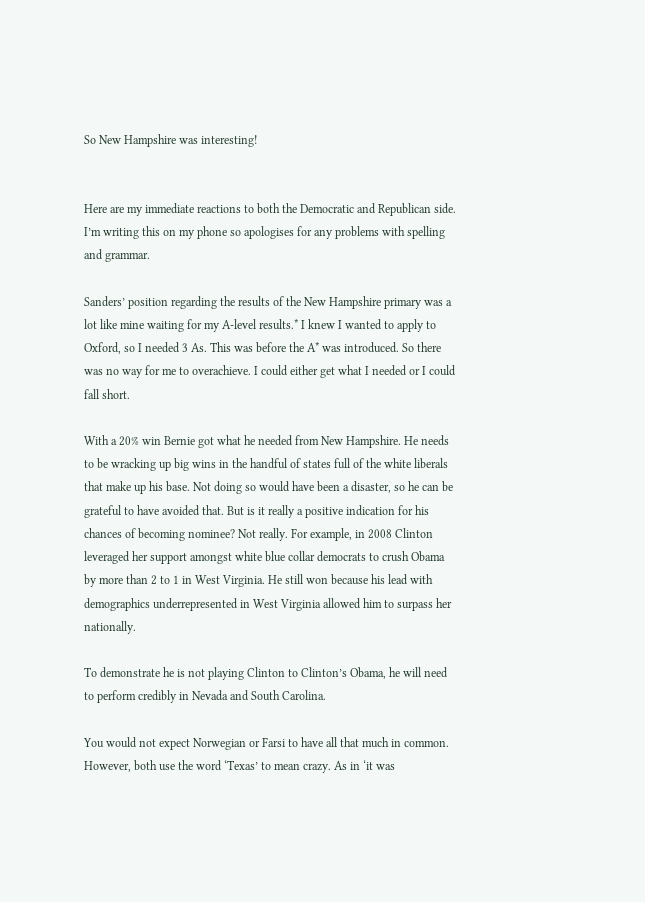So New Hampshire was interesting!


Here are my immediate reactions to both the Democratic and Republican side. I’m writing this on my phone so apologises for any problems with spelling and grammar.

Sanders’ position regarding the results of the New Hampshire primary was a lot like mine waiting for my A-level results.* I knew I wanted to apply to Oxford, so I needed 3 As. This was before the A* was introduced. So there was no way for me to overachieve. I could either get what I needed or I could fall short.

With a 20% win Bernie got what he needed from New Hampshire. He needs to be wracking up big wins in the handful of states full of the white liberals that make up his base. Not doing so would have been a disaster, so he can be grateful to have avoided that. But is it really a positive indication for his chances of becoming nominee? Not really. For example, in 2008 Clinton leveraged her support amongst white blue collar democrats to crush Obama by more than 2 to 1 in West Virginia. He still won because his lead with demographics underrepresented in West Virginia allowed him to surpass her nationally.

To demonstrate he is not playing Clinton to Clinton’s Obama, he will need to perform credibly in Nevada and South Carolina.

You would not expect Norwegian or Farsi to have all that much in common. However, both use the word ‘Texas’ to mean crazy. As in ‘it was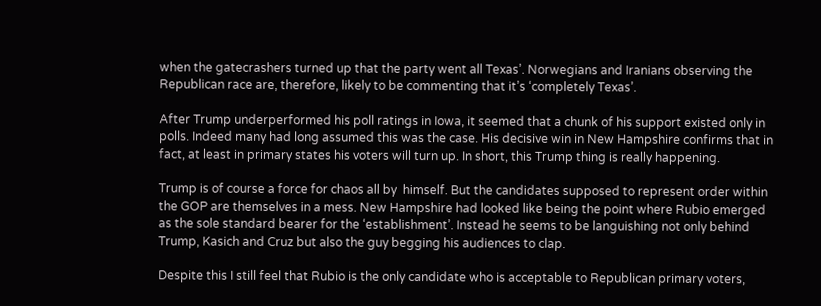when the gatecrashers turned up that the party went all Texas’. Norwegians and Iranians observing the Republican race are, therefore, likely to be commenting that it’s ‘completely Texas’.

After Trump underperformed his poll ratings in Iowa, it seemed that a chunk of his support existed only in polls. Indeed many had long assumed this was the case. His decisive win in New Hampshire confirms that in fact, at least in primary states his voters will turn up. In short, this Trump thing is really happening.

Trump is of course a force for chaos all by  himself. But the candidates supposed to represent order within the GOP are themselves in a mess. New Hampshire had looked like being the point where Rubio emerged as the sole standard bearer for the ‘establishment’. Instead he seems to be languishing not only behind Trump, Kasich and Cruz but also the guy begging his audiences to clap.

Despite this I still feel that Rubio is the only candidate who is acceptable to Republican primary voters,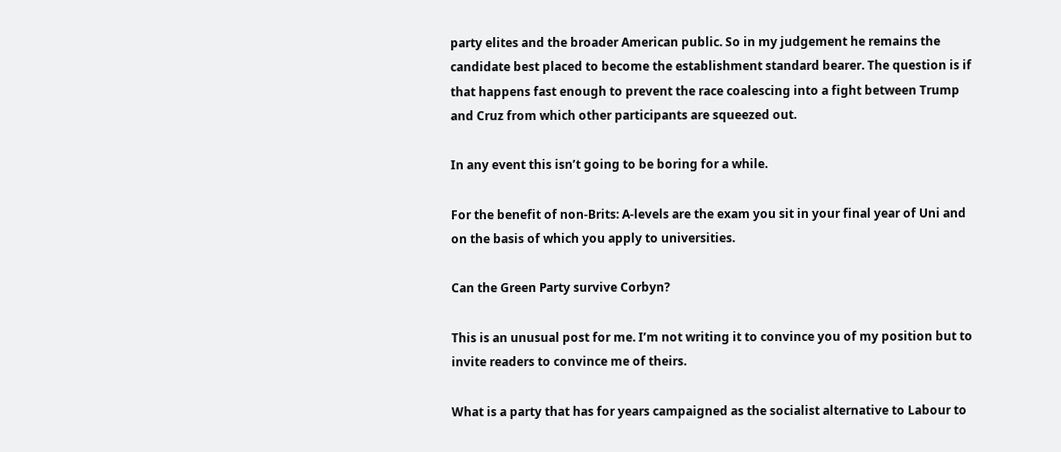party elites and the broader American public. So in my judgement he remains the candidate best placed to become the establishment standard bearer. The question is if that happens fast enough to prevent the race coalescing into a fight between Trump and Cruz from which other participants are squeezed out.

In any event this isn’t going to be boring for a while.

For the benefit of non-Brits: A-levels are the exam you sit in your final year of Uni and on the basis of which you apply to universities.

Can the Green Party survive Corbyn?

This is an unusual post for me. I’m not writing it to convince you of my position but to invite readers to convince me of theirs.

What is a party that has for years campaigned as the socialist alternative to Labour to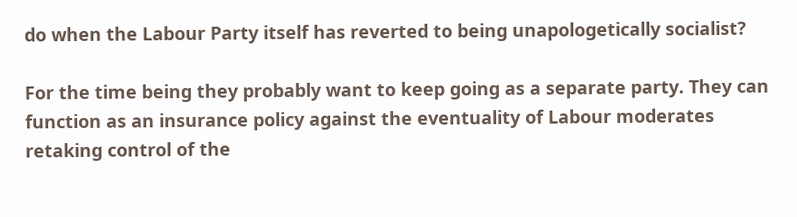do when the Labour Party itself has reverted to being unapologetically socialist?

For the time being they probably want to keep going as a separate party. They can function as an insurance policy against the eventuality of Labour moderates retaking control of the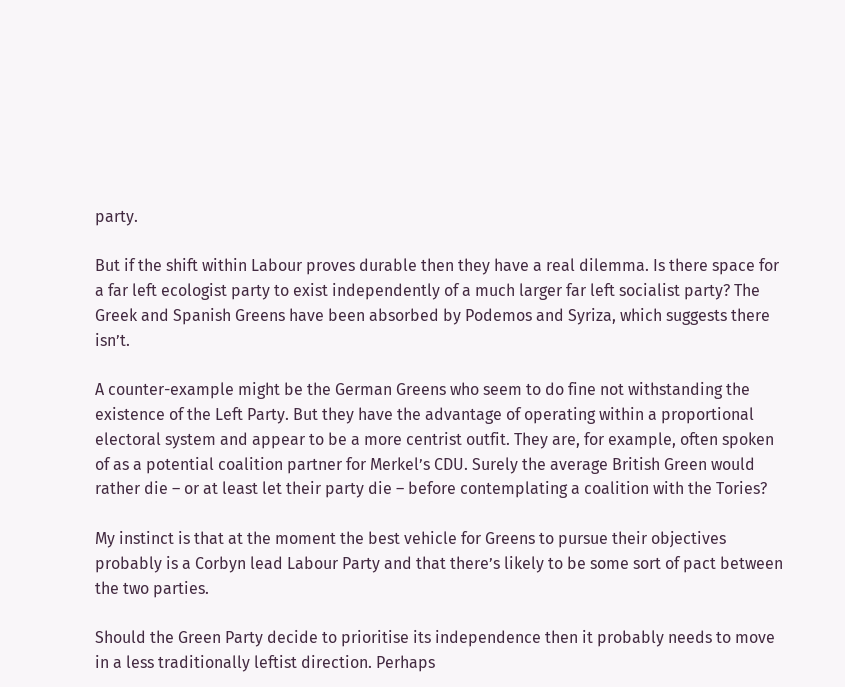party.

But if the shift within Labour proves durable then they have a real dilemma. Is there space for a far left ecologist party to exist independently of a much larger far left socialist party? The Greek and Spanish Greens have been absorbed by Podemos and Syriza, which suggests there isn’t.

A counter-example might be the German Greens who seem to do fine not withstanding the existence of the Left Party. But they have the advantage of operating within a proportional electoral system and appear to be a more centrist outfit. They are, for example, often spoken of as a potential coalition partner for Merkel’s CDU. Surely the average British Green would rather die – or at least let their party die – before contemplating a coalition with the Tories?

My instinct is that at the moment the best vehicle for Greens to pursue their objectives probably is a Corbyn lead Labour Party and that there’s likely to be some sort of pact between the two parties.

Should the Green Party decide to prioritise its independence then it probably needs to move in a less traditionally leftist direction. Perhaps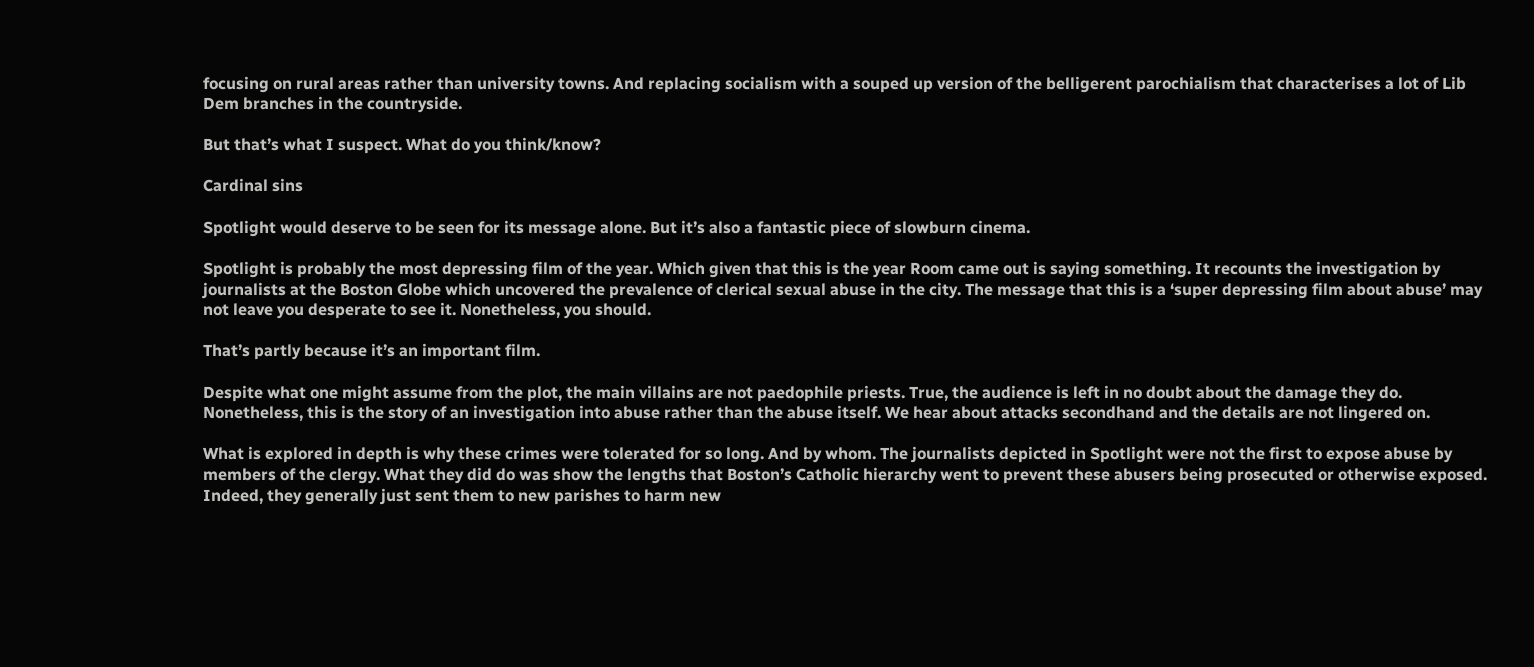focusing on rural areas rather than university towns. And replacing socialism with a souped up version of the belligerent parochialism that characterises a lot of Lib Dem branches in the countryside.

But that’s what I suspect. What do you think/know?

Cardinal sins

Spotlight would deserve to be seen for its message alone. But it’s also a fantastic piece of slowburn cinema.

Spotlight is probably the most depressing film of the year. Which given that this is the year Room came out is saying something. It recounts the investigation by journalists at the Boston Globe which uncovered the prevalence of clerical sexual abuse in the city. The message that this is a ‘super depressing film about abuse’ may not leave you desperate to see it. Nonetheless, you should.

That’s partly because it’s an important film.

Despite what one might assume from the plot, the main villains are not paedophile priests. True, the audience is left in no doubt about the damage they do. Nonetheless, this is the story of an investigation into abuse rather than the abuse itself. We hear about attacks secondhand and the details are not lingered on.

What is explored in depth is why these crimes were tolerated for so long. And by whom. The journalists depicted in Spotlight were not the first to expose abuse by members of the clergy. What they did do was show the lengths that Boston’s Catholic hierarchy went to prevent these abusers being prosecuted or otherwise exposed. Indeed, they generally just sent them to new parishes to harm new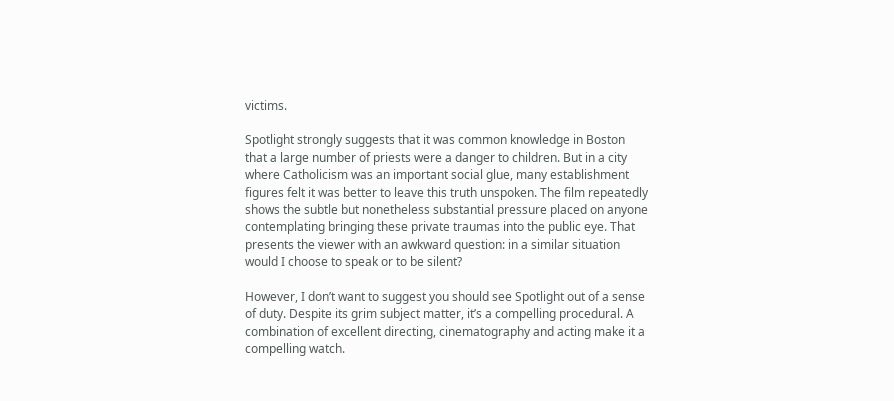victims.

Spotlight strongly suggests that it was common knowledge in Boston that a large number of priests were a danger to children. But in a city where Catholicism was an important social glue, many establishment figures felt it was better to leave this truth unspoken. The film repeatedly shows the subtle but nonetheless substantial pressure placed on anyone contemplating bringing these private traumas into the public eye. That presents the viewer with an awkward question: in a similar situation would I choose to speak or to be silent?

However, I don’t want to suggest you should see Spotlight out of a sense of duty. Despite its grim subject matter, it’s a compelling procedural. A combination of excellent directing, cinematography and acting make it a compelling watch.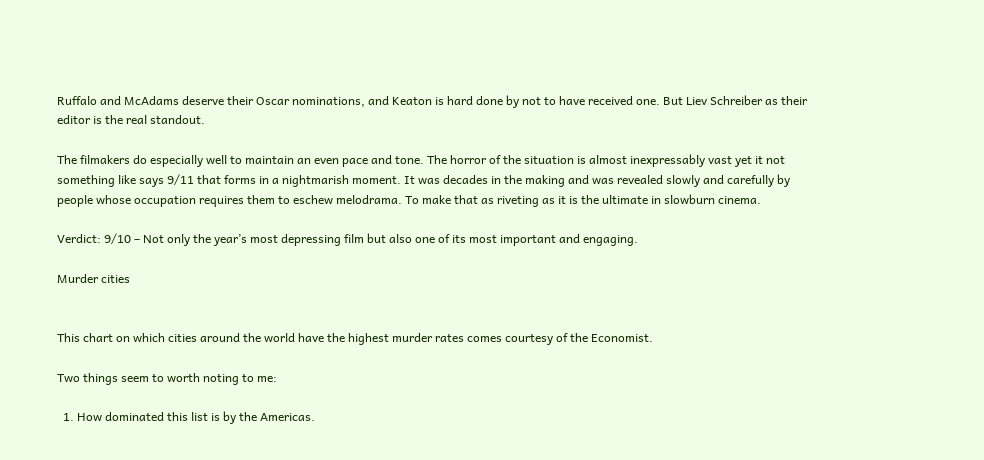Ruffalo and McAdams deserve their Oscar nominations, and Keaton is hard done by not to have received one. But Liev Schreiber as their editor is the real standout.

The filmakers do especially well to maintain an even pace and tone. The horror of the situation is almost inexpressably vast yet it not something like says 9/11 that forms in a nightmarish moment. It was decades in the making and was revealed slowly and carefully by people whose occupation requires them to eschew melodrama. To make that as riveting as it is the ultimate in slowburn cinema.

Verdict: 9/10 – Not only the year’s most depressing film but also one of its most important and engaging.

Murder cities


This chart on which cities around the world have the highest murder rates comes courtesy of the Economist.

Two things seem to worth noting to me:

  1. How dominated this list is by the Americas.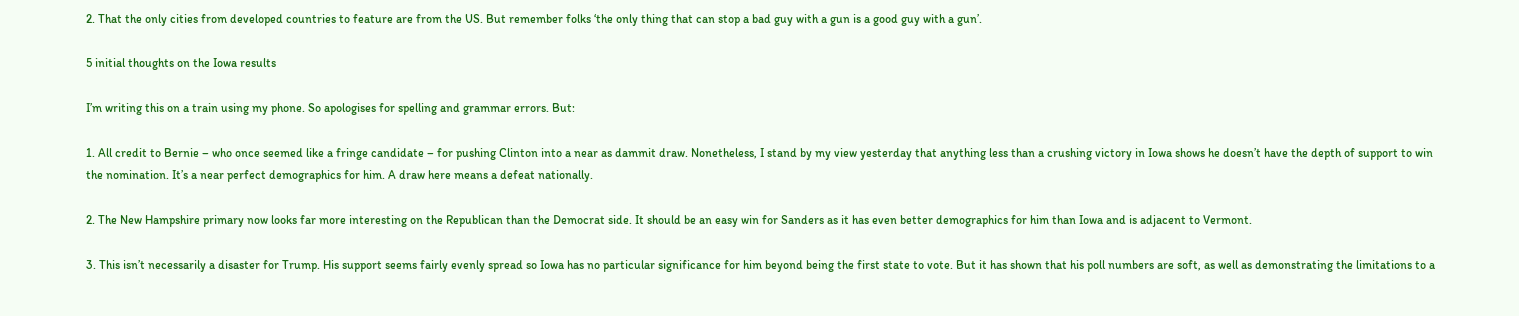2. That the only cities from developed countries to feature are from the US. But remember folks ‘the only thing that can stop a bad guy with a gun is a good guy with a gun’.

5 initial thoughts on the Iowa results

I’m writing this on a train using my phone. So apologises for spelling and grammar errors. But:

1. All credit to Bernie – who once seemed like a fringe candidate – for pushing Clinton into a near as dammit draw. Nonetheless, I stand by my view yesterday that anything less than a crushing victory in Iowa shows he doesn’t have the depth of support to win the nomination. It’s a near perfect demographics for him. A draw here means a defeat nationally.

2. The New Hampshire primary now looks far more interesting on the Republican than the Democrat side. It should be an easy win for Sanders as it has even better demographics for him than Iowa and is adjacent to Vermont.

3. This isn’t necessarily a disaster for Trump. His support seems fairly evenly spread so Iowa has no particular significance for him beyond being the first state to vote. But it has shown that his poll numbers are soft, as well as demonstrating the limitations to a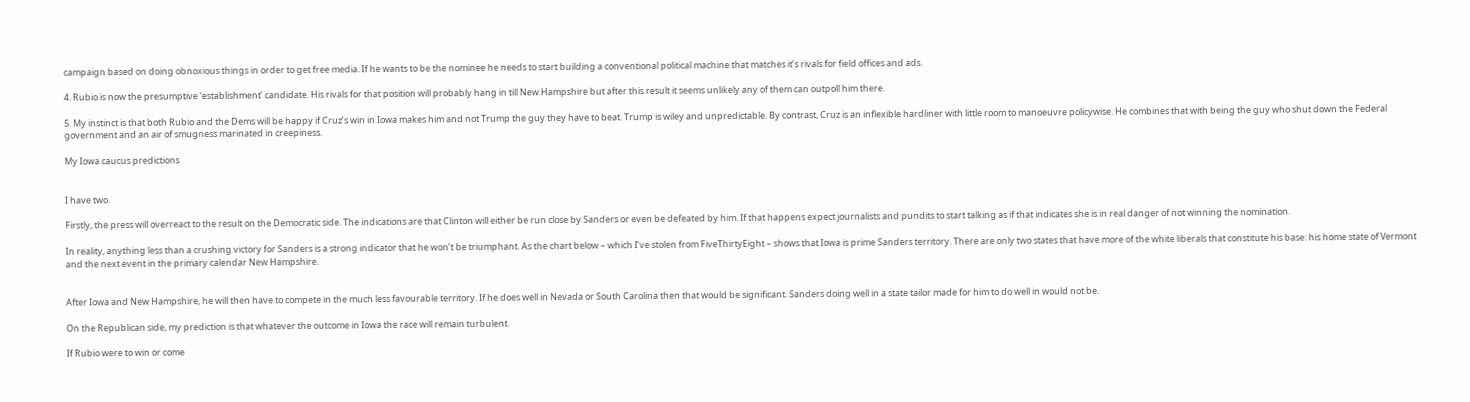campaign based on doing obnoxious things in order to get free media. If he wants to be the nominee he needs to start building a conventional political machine that matches it’s rivals for field offices and ads.

4. Rubio is now the presumptive ‘establishment’ candidate. His rivals for that position will probably hang in till New Hampshire but after this result it seems unlikely any of them can outpoll him there.

5. My instinct is that both Rubio and the Dems will be happy if Cruz’s win in Iowa makes him and not Trump the guy they have to beat. Trump is wiley and unpredictable. By contrast, Cruz is an inflexible hardliner with little room to manoeuvre policywise. He combines that with being the guy who shut down the Federal government and an air of smugness marinated in creepiness.

My Iowa caucus predictions


I have two.

Firstly, the press will overreact to the result on the Democratic side. The indications are that Clinton will either be run close by Sanders or even be defeated by him. If that happens expect journalists and pundits to start talking as if that indicates she is in real danger of not winning the nomination.

In reality, anything less than a crushing victory for Sanders is a strong indicator that he won’t be triumphant. As the chart below – which I’ve stolen from FiveThirtyEight – shows that Iowa is prime Sanders territory. There are only two states that have more of the white liberals that constitute his base: his home state of Vermont and the next event in the primary calendar New Hampshire.


After Iowa and New Hampshire, he will then have to compete in the much less favourable territory. If he does well in Nevada or South Carolina then that would be significant. Sanders doing well in a state tailor made for him to do well in would not be.

On the Republican side, my prediction is that whatever the outcome in Iowa the race will remain turbulent.

If Rubio were to win or come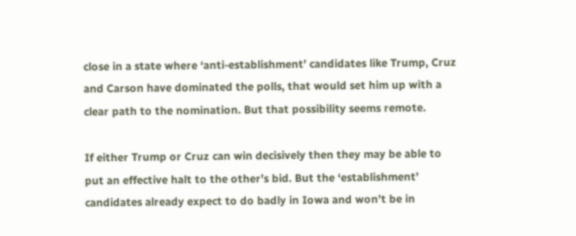close in a state where ‘anti-establishment’ candidates like Trump, Cruz and Carson have dominated the polls, that would set him up with a clear path to the nomination. But that possibility seems remote.

If either Trump or Cruz can win decisively then they may be able to put an effective halt to the other’s bid. But the ‘establishment’ candidates already expect to do badly in Iowa and won’t be in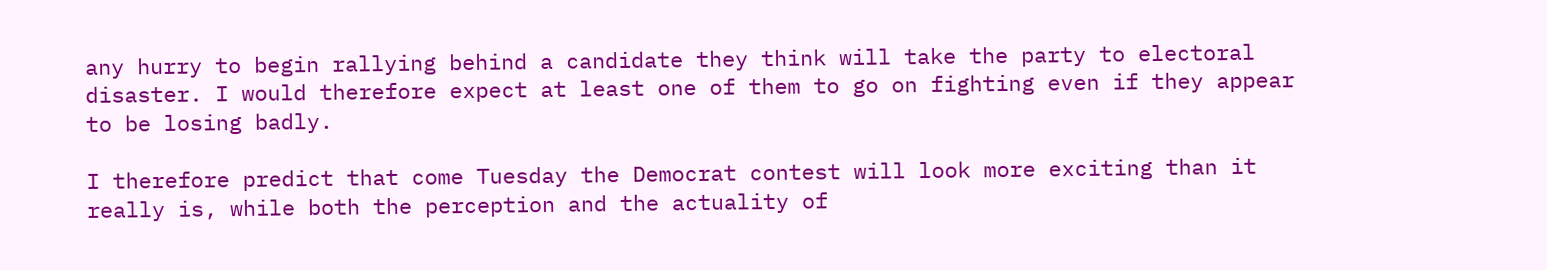any hurry to begin rallying behind a candidate they think will take the party to electoral disaster. I would therefore expect at least one of them to go on fighting even if they appear to be losing badly.

I therefore predict that come Tuesday the Democrat contest will look more exciting than it really is, while both the perception and the actuality of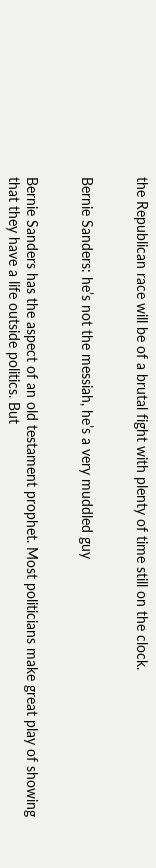the Republican race will be of a brutal fight with plenty of time still on the clock.


Bernie Sanders: he’s not the messiah, he’s a very muddled guy


Bernie Sanders has the aspect of an old testament prophet. Most politicians make great play of showing that they have a life outside politics. But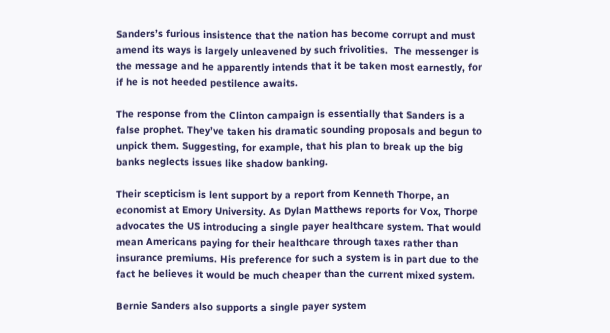Sanders’s furious insistence that the nation has become corrupt and must amend its ways is largely unleavened by such frivolities.  The messenger is the message and he apparently intends that it be taken most earnestly, for if he is not heeded pestilence awaits.

The response from the Clinton campaign is essentially that Sanders is a false prophet. They’ve taken his dramatic sounding proposals and begun to unpick them. Suggesting, for example, that his plan to break up the big banks neglects issues like shadow banking.

Their scepticism is lent support by a report from Kenneth Thorpe, an economist at Emory University. As Dylan Matthews reports for Vox, Thorpe advocates the US introducing a single payer healthcare system. That would mean Americans paying for their healthcare through taxes rather than insurance premiums. His preference for such a system is in part due to the fact he believes it would be much cheaper than the current mixed system.

Bernie Sanders also supports a single payer system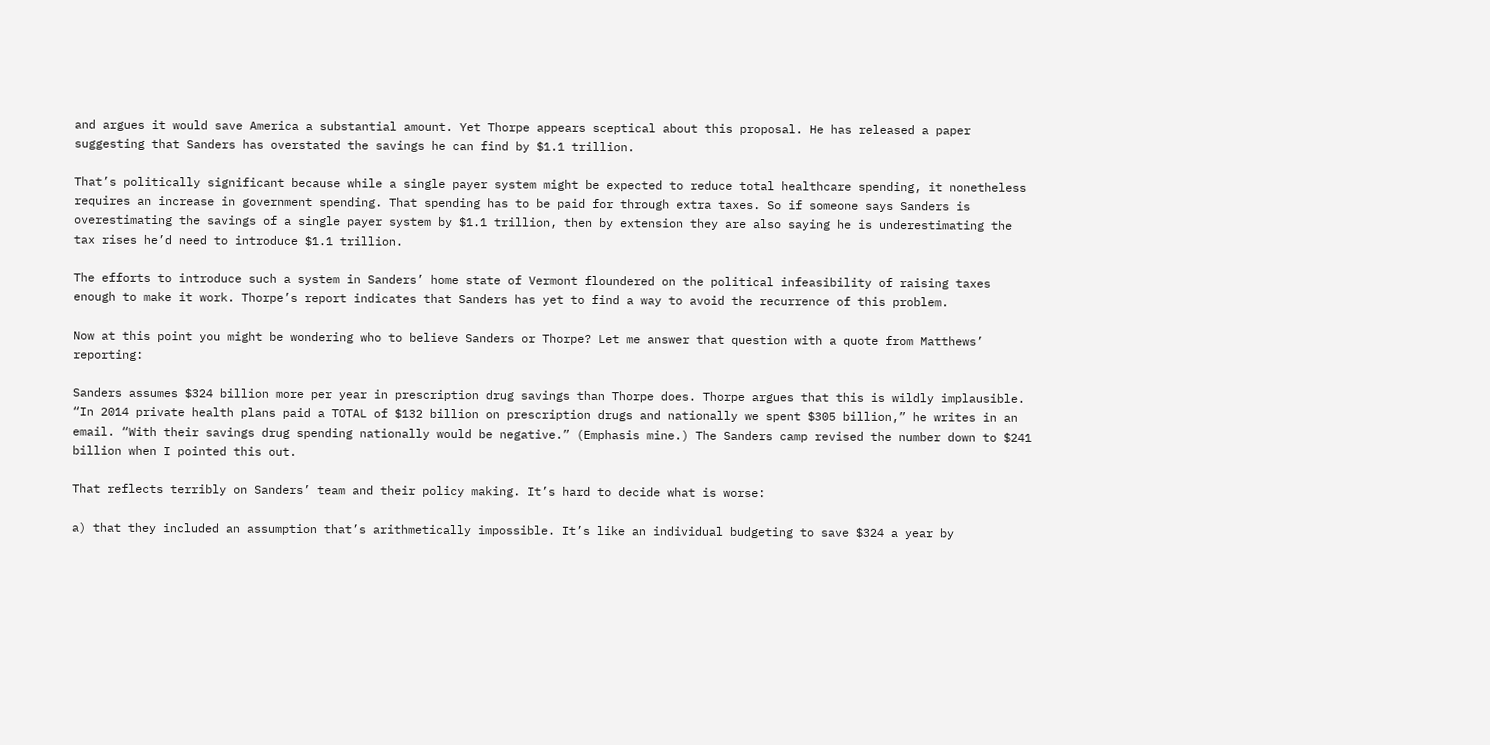and argues it would save America a substantial amount. Yet Thorpe appears sceptical about this proposal. He has released a paper suggesting that Sanders has overstated the savings he can find by $1.1 trillion.

That’s politically significant because while a single payer system might be expected to reduce total healthcare spending, it nonetheless requires an increase in government spending. That spending has to be paid for through extra taxes. So if someone says Sanders is overestimating the savings of a single payer system by $1.1 trillion, then by extension they are also saying he is underestimating the tax rises he’d need to introduce $1.1 trillion.

The efforts to introduce such a system in Sanders’ home state of Vermont floundered on the political infeasibility of raising taxes enough to make it work. Thorpe’s report indicates that Sanders has yet to find a way to avoid the recurrence of this problem.

Now at this point you might be wondering who to believe Sanders or Thorpe? Let me answer that question with a quote from Matthews’ reporting:

Sanders assumes $324 billion more per year in prescription drug savings than Thorpe does. Thorpe argues that this is wildly implausible. “In 2014 private health plans paid a TOTAL of $132 billion on prescription drugs and nationally we spent $305 billion,” he writes in an email. “With their savings drug spending nationally would be negative.” (Emphasis mine.) The Sanders camp revised the number down to $241 billion when I pointed this out.

That reflects terribly on Sanders’ team and their policy making. It’s hard to decide what is worse:

a) that they included an assumption that’s arithmetically impossible. It’s like an individual budgeting to save $324 a year by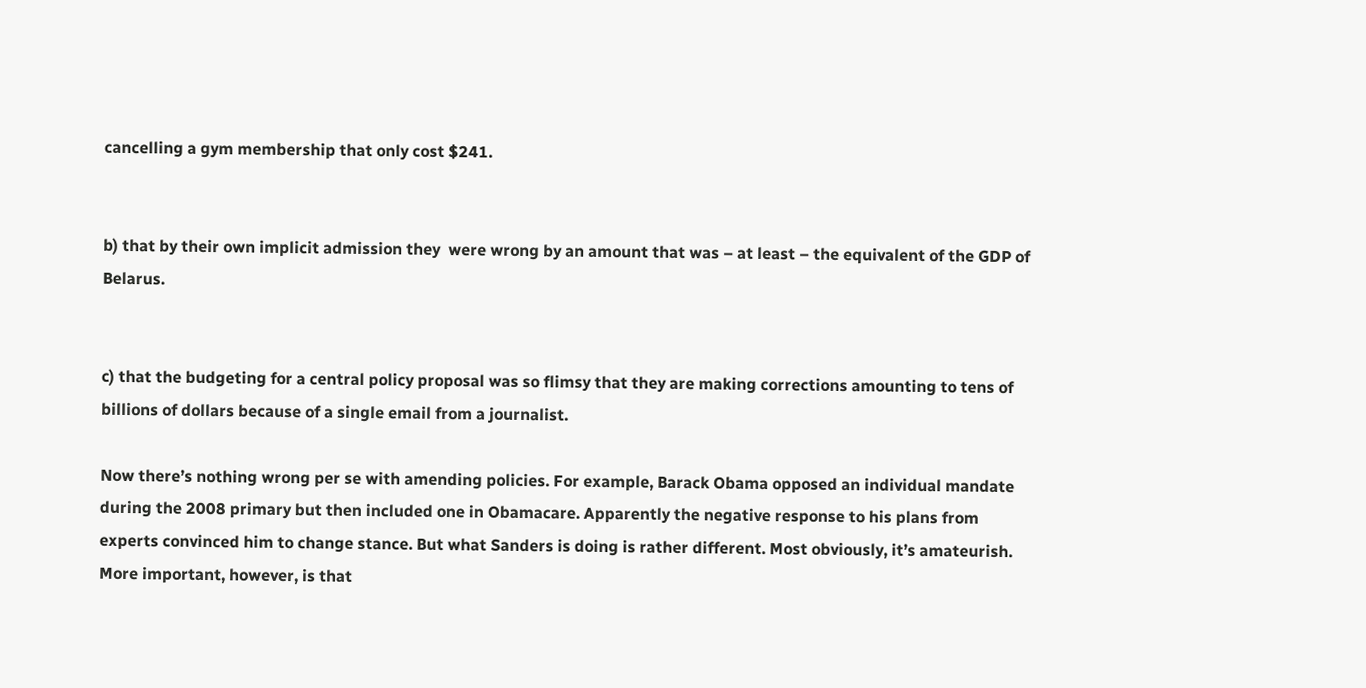cancelling a gym membership that only cost $241.


b) that by their own implicit admission they  were wrong by an amount that was – at least – the equivalent of the GDP of Belarus.


c) that the budgeting for a central policy proposal was so flimsy that they are making corrections amounting to tens of billions of dollars because of a single email from a journalist.

Now there’s nothing wrong per se with amending policies. For example, Barack Obama opposed an individual mandate during the 2008 primary but then included one in Obamacare. Apparently the negative response to his plans from experts convinced him to change stance. But what Sanders is doing is rather different. Most obviously, it’s amateurish. More important, however, is that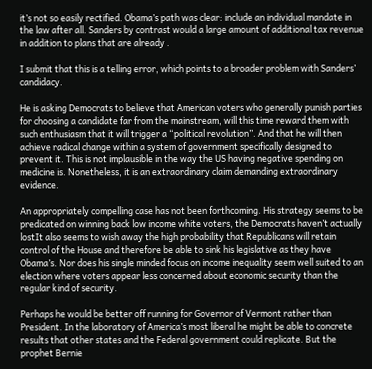it’s not so easily rectified. Obama’s path was clear: include an individual mandate in the law after all. Sanders by contrast would a large amount of additional tax revenue in addition to plans that are already .

I submit that this is a telling error, which points to a broader problem with Sanders’ candidacy.

He is asking Democrats to believe that American voters who generally punish parties for choosing a candidate far from the mainstream, will this time reward them with such enthusiasm that it will trigger a “political revolution”. And that he will then achieve radical change within a system of government specifically designed to prevent it. This is not implausible in the way the US having negative spending on medicine is. Nonetheless, it is an extraordinary claim demanding extraordinary evidence.

An appropriately compelling case has not been forthcoming. His strategy seems to be predicated on winning back low income white voters, the Democrats haven’t actually lostIt also seems to wish away the high probability that Republicans will retain control of the House and therefore be able to sink his legislative as they have Obama’s. Nor does his single minded focus on income inequality seem well suited to an election where voters appear less concerned about economic security than the regular kind of security.

Perhaps he would be better off running for Governor of Vermont rather than President. In the laboratory of America’s most liberal he might be able to concrete results that other states and the Federal government could replicate. But the prophet Bernie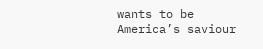wants to be America’s saviour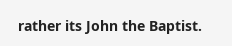rather its John the Baptist.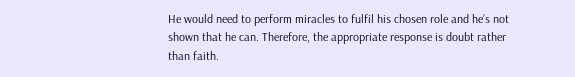He would need to perform miracles to fulfil his chosen role and he’s not shown that he can. Therefore, the appropriate response is doubt rather than faith.